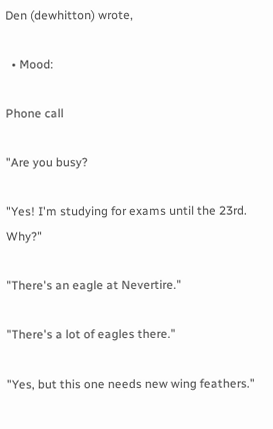Den (dewhitton) wrote,

  • Mood:

Phone call

"Are you busy?

"Yes! I'm studying for exams until the 23rd. Why?"

"There's an eagle at Nevertire."

"There's a lot of eagles there."

"Yes, but this one needs new wing feathers."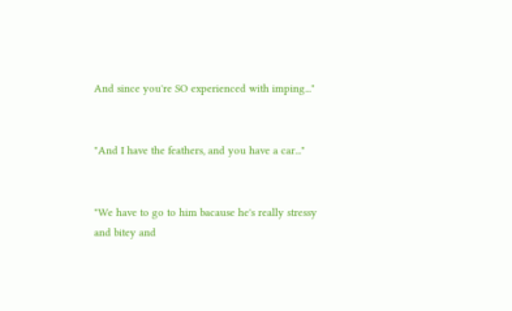And since you're SO experienced with imping..."


"And I have the feathers, and you have a car..."


"We have to go to him bacause he's really stressy and bitey and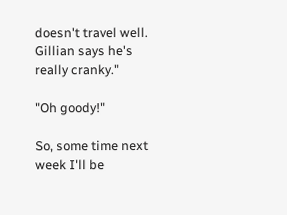doesn't travel well. Gillian says he's really cranky."

"Oh goody!"

So, some time next week I'll be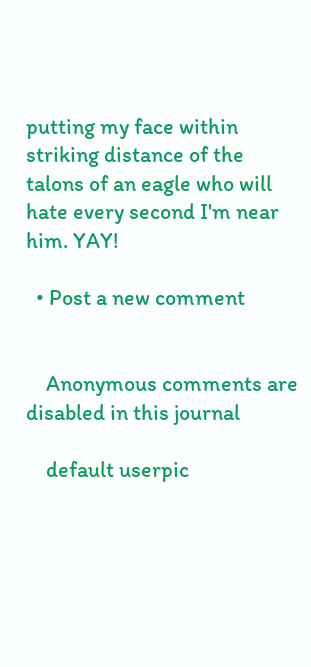putting my face within striking distance of the talons of an eagle who will hate every second I'm near him. YAY!

  • Post a new comment


    Anonymous comments are disabled in this journal

    default userpic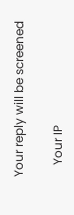Your reply will be screened

    Your IP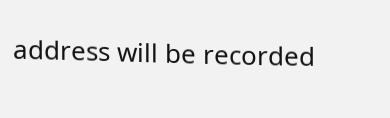address will be recorded